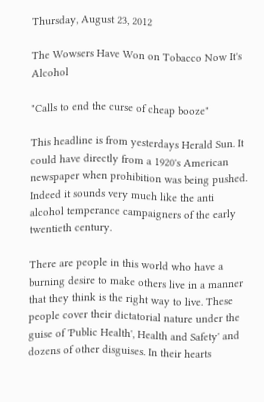Thursday, August 23, 2012

The Wowsers Have Won on Tobacco Now It's Alcohol

"Calls to end the curse of cheap booze"

This headline is from yesterdays Herald Sun. It could have directly from a 1920's American newspaper when prohibition was being pushed. Indeed it sounds very much like the anti alcohol temperance campaigners of the early twentieth century.

There are people in this world who have a burning desire to make others live in a manner that they think is the right way to live. These people cover their dictatorial nature under the guise of 'Public Health', Health and Safety' and dozens of other disguises. In their hearts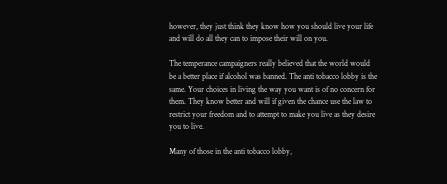however, they just think they know how you should live your life and will do all they can to impose their will on you.

The temperance campaigners really believed that the world would be a better place if alcohol was banned. The anti tobacco lobby is the same. Your choices in living the way you want is of no concern for them. They know better and will if given the chance use the law to restrict your freedom and to attempt to make you live as they desire you to live.

Many of those in the anti tobacco lobby,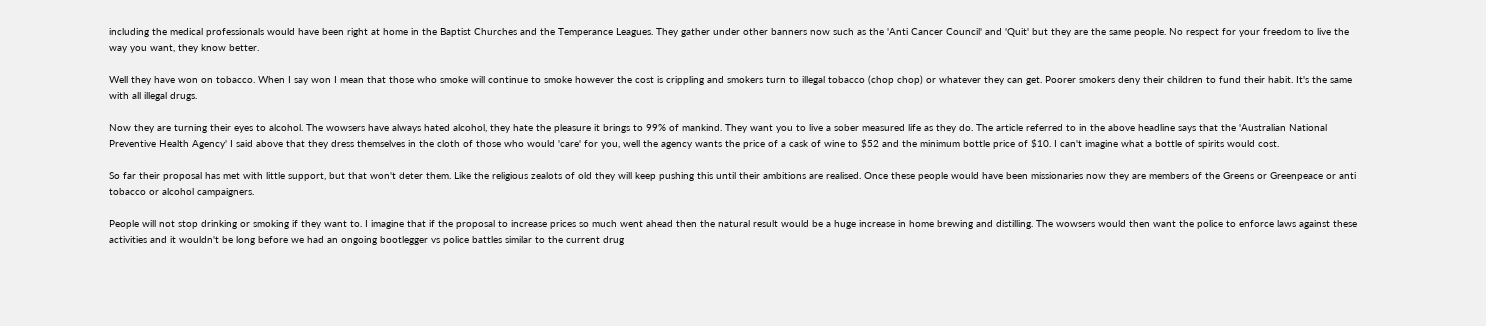including the medical professionals would have been right at home in the Baptist Churches and the Temperance Leagues. They gather under other banners now such as the 'Anti Cancer Council' and 'Quit' but they are the same people. No respect for your freedom to live the way you want, they know better.

Well they have won on tobacco. When I say won I mean that those who smoke will continue to smoke however the cost is crippling and smokers turn to illegal tobacco (chop chop) or whatever they can get. Poorer smokers deny their children to fund their habit. It's the same with all illegal drugs.

Now they are turning their eyes to alcohol. The wowsers have always hated alcohol, they hate the pleasure it brings to 99% of mankind. They want you to live a sober measured life as they do. The article referred to in the above headline says that the 'Australian National Preventive Health Agency' I said above that they dress themselves in the cloth of those who would 'care' for you, well the agency wants the price of a cask of wine to $52 and the minimum bottle price of $10. I can't imagine what a bottle of spirits would cost.

So far their proposal has met with little support, but that won't deter them. Like the religious zealots of old they will keep pushing this until their ambitions are realised. Once these people would have been missionaries now they are members of the Greens or Greenpeace or anti tobacco or alcohol campaigners.

People will not stop drinking or smoking if they want to. I imagine that if the proposal to increase prices so much went ahead then the natural result would be a huge increase in home brewing and distilling. The wowsers would then want the police to enforce laws against these activities and it wouldn't be long before we had an ongoing bootlegger vs police battles similar to the current drug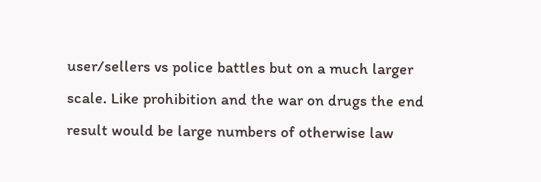user/sellers vs police battles but on a much larger scale. Like prohibition and the war on drugs the end result would be large numbers of otherwise law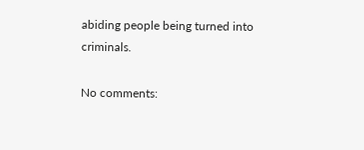abiding people being turned into criminals.

No comments: